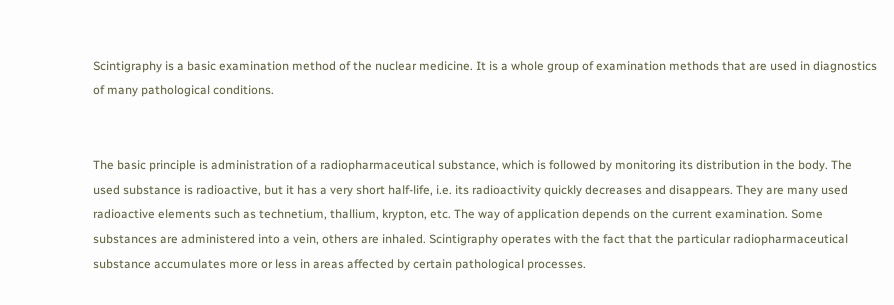Scintigraphy is a basic examination method of the nuclear medicine. It is a whole group of examination methods that are used in diagnostics of many pathological conditions.


The basic principle is administration of a radiopharmaceutical substance, which is followed by monitoring its distribution in the body. The used substance is radioactive, but it has a very short half-life, i.e. its radioactivity quickly decreases and disappears. They are many used radioactive elements such as technetium, thallium, krypton, etc. The way of application depends on the current examination. Some substances are administered into a vein, others are inhaled. Scintigraphy operates with the fact that the particular radiopharmaceutical substance accumulates more or less in areas affected by certain pathological processes.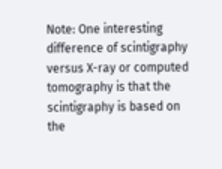Note: One interesting difference of scintigraphy versus X-ray or computed tomography is that the scintigraphy is based on the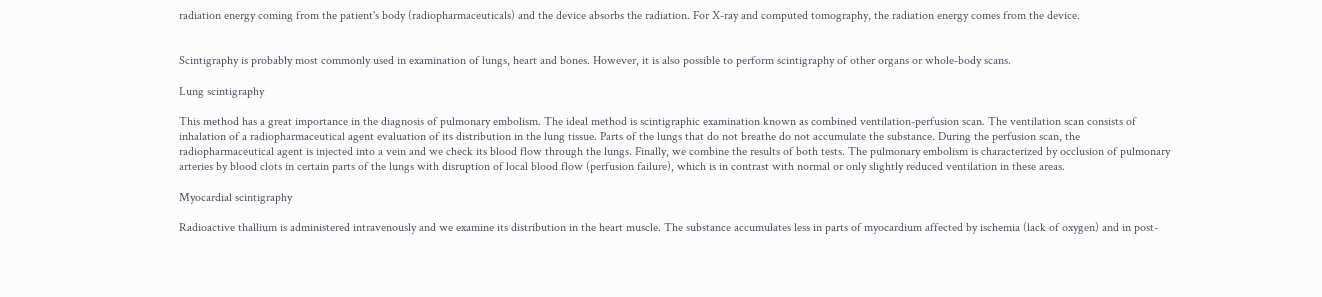radiation energy coming from the patient's body (radiopharmaceuticals) and the device absorbs the radiation. For X-ray and computed tomography, the radiation energy comes from the device.


Scintigraphy is probably most commonly used in examination of lungs, heart and bones. However, it is also possible to perform scintigraphy of other organs or whole-body scans.

Lung scintigraphy

This method has a great importance in the diagnosis of pulmonary embolism. The ideal method is scintigraphic examination known as combined ventilation-perfusion scan. The ventilation scan consists of inhalation of a radiopharmaceutical agent evaluation of its distribution in the lung tissue. Parts of the lungs that do not breathe do not accumulate the substance. During the perfusion scan, the radiopharmaceutical agent is injected into a vein and we check its blood flow through the lungs. Finally, we combine the results of both tests. The pulmonary embolism is characterized by occlusion of pulmonary arteries by blood clots in certain parts of the lungs with disruption of local blood flow (perfusion failure), which is in contrast with normal or only slightly reduced ventilation in these areas.

Myocardial scintigraphy

Radioactive thallium is administered intravenously and we examine its distribution in the heart muscle. The substance accumulates less in parts of myocardium affected by ischemia (lack of oxygen) and in post-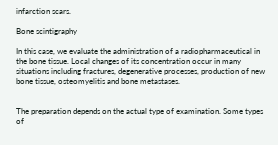infarction scars.

Bone scintigraphy

In this case, we evaluate the administration of a radiopharmaceutical in the bone tissue. Local changes of its concentration occur in many situations including fractures, degenerative processes, production of new bone tissue, osteomyelitis and bone metastases.


The preparation depends on the actual type of examination. Some types of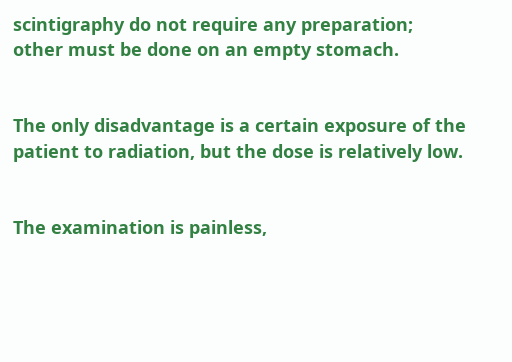scintigraphy do not require any preparation; other must be done on an empty stomach.


The only disadvantage is a certain exposure of the patient to radiation, but the dose is relatively low.


The examination is painless,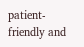patient-friendly and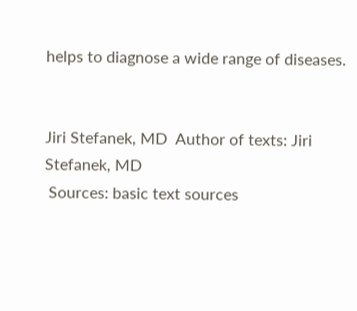helps to diagnose a wide range of diseases.


Jiri Stefanek, MD  Author of texts: Jiri Stefanek, MD
 Sources: basic text sources